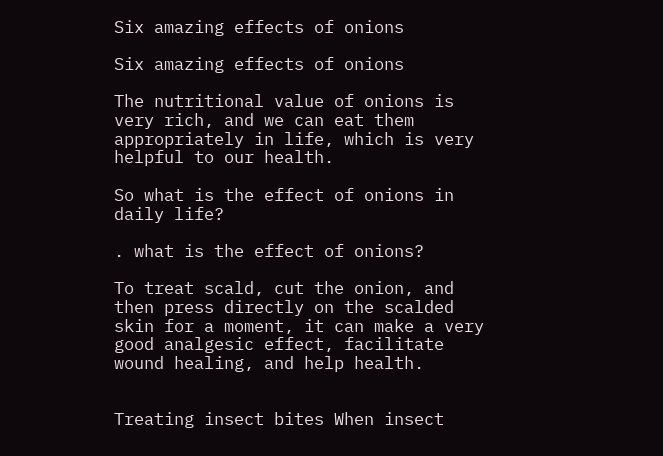Six amazing effects of onions

Six amazing effects of onions

The nutritional value of onions is very rich, and we can eat them appropriately in life, which is very helpful to our health.

So what is the effect of onions in daily life?

. what is the effect of onions?

To treat scald, cut the onion, and then press directly on the scalded skin for a moment, it can make a very good analgesic effect, facilitate wound healing, and help health.


Treating insect bites When insect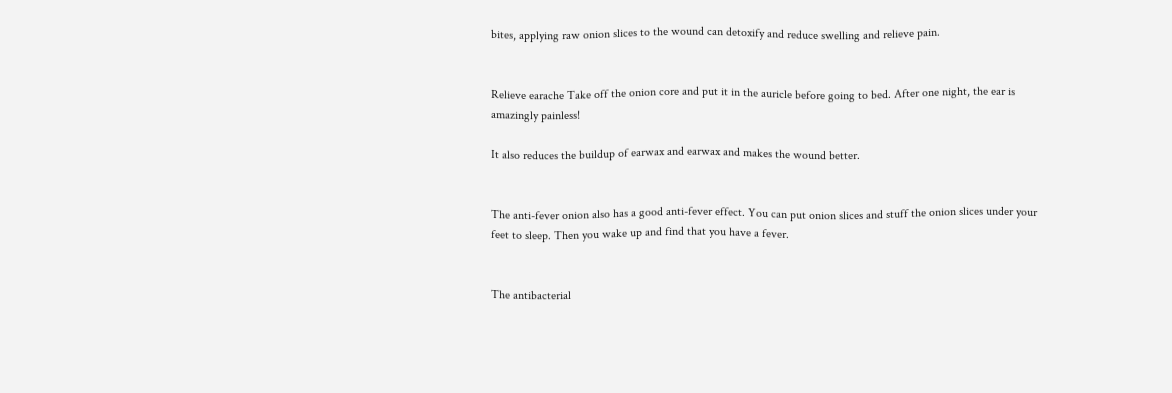bites, applying raw onion slices to the wound can detoxify and reduce swelling and relieve pain.


Relieve earache Take off the onion core and put it in the auricle before going to bed. After one night, the ear is amazingly painless!

It also reduces the buildup of earwax and earwax and makes the wound better.


The anti-fever onion also has a good anti-fever effect. You can put onion slices and stuff the onion slices under your feet to sleep. Then you wake up and find that you have a fever.


The antibacterial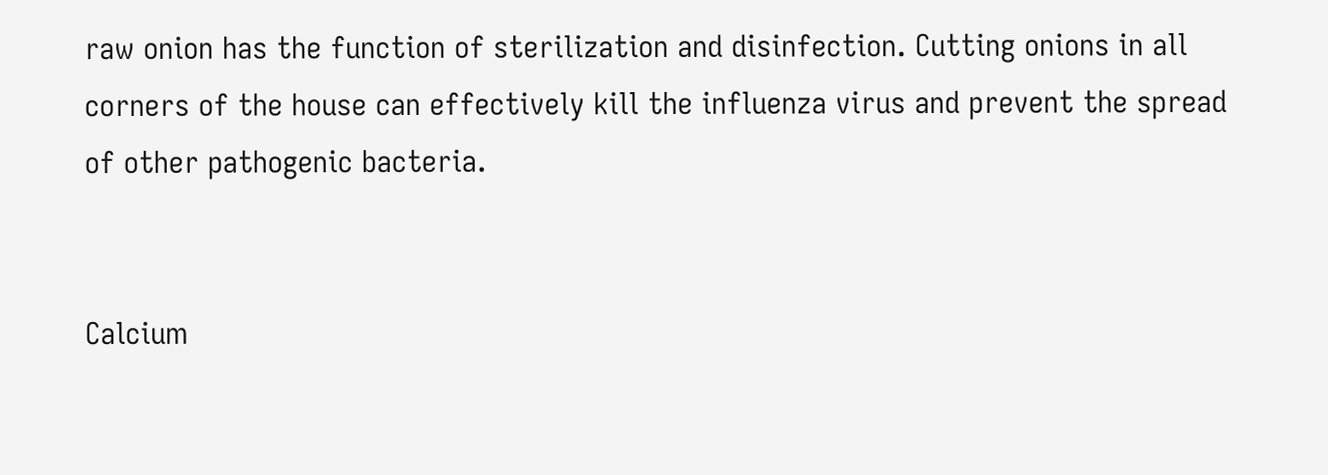raw onion has the function of sterilization and disinfection. Cutting onions in all corners of the house can effectively kill the influenza virus and prevent the spread of other pathogenic bacteria.


Calcium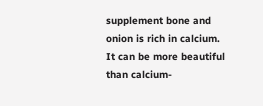supplement bone and onion is rich in calcium. It can be more beautiful than calcium-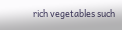rich vegetables such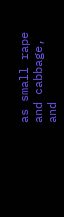as small rape and cabbage, and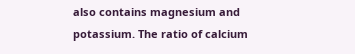also contains magnesium and potassium. The ratio of calcium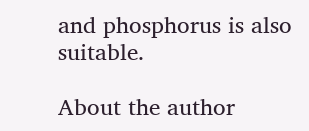and phosphorus is also suitable.

About the author